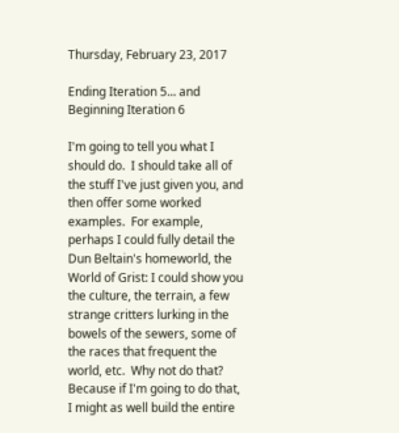Thursday, February 23, 2017

Ending Iteration 5... and Beginning Iteration 6

I'm going to tell you what I should do.  I should take all of the stuff I've just given you, and then offer some worked examples.  For example, perhaps I could fully detail the Dun Beltain's homeworld, the World of Grist: I could show you the culture, the terrain, a few strange critters lurking in the bowels of the sewers, some of the races that frequent the world, etc.  Why not do that? Because if I'm going to do that, I might as well build the entire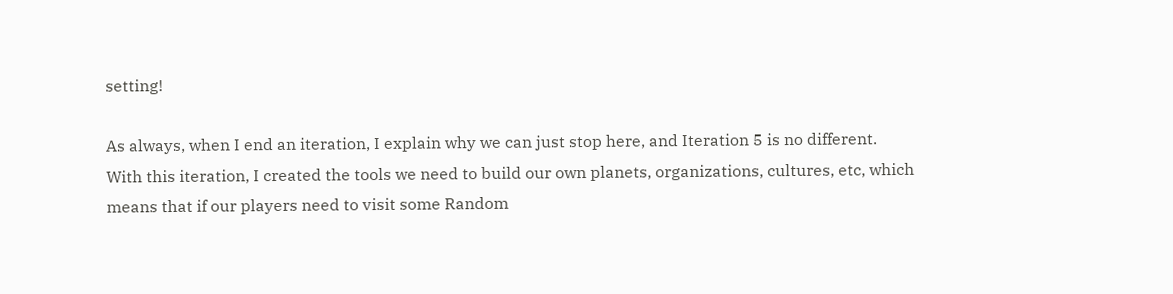setting!

As always, when I end an iteration, I explain why we can just stop here, and Iteration 5 is no different.  With this iteration, I created the tools we need to build our own planets, organizations, cultures, etc, which means that if our players need to visit some Random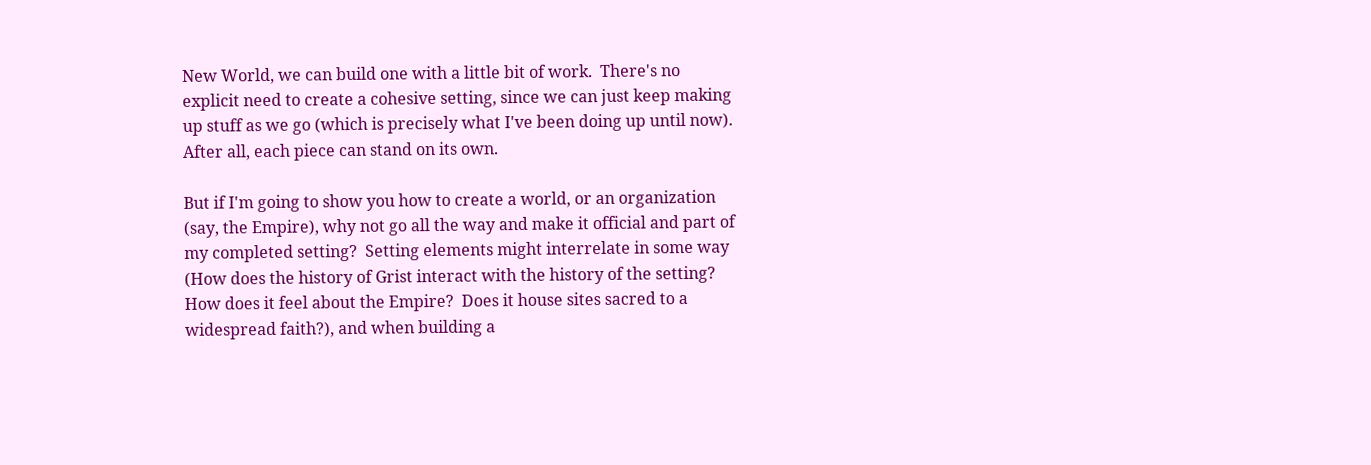New World, we can build one with a little bit of work.  There's no explicit need to create a cohesive setting, since we can just keep making up stuff as we go (which is precisely what I've been doing up until now).  After all, each piece can stand on its own.

But if I'm going to show you how to create a world, or an organization (say, the Empire), why not go all the way and make it official and part of my completed setting?  Setting elements might interrelate in some way (How does the history of Grist interact with the history of the setting?  How does it feel about the Empire?  Does it house sites sacred to a widespread faith?), and when building a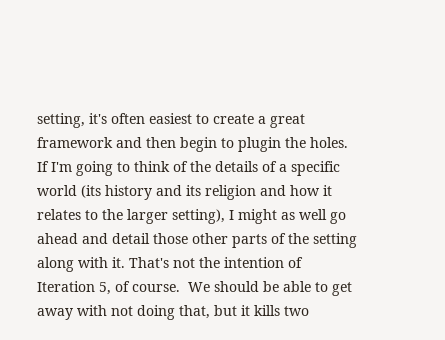setting, it's often easiest to create a great framework and then begin to plugin the holes.  If I'm going to think of the details of a specific world (its history and its religion and how it relates to the larger setting), I might as well go ahead and detail those other parts of the setting along with it. That's not the intention of Iteration 5, of course.  We should be able to get away with not doing that, but it kills two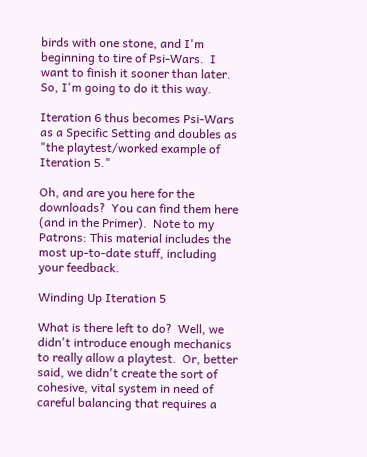birds with one stone, and I'm beginning to tire of Psi-Wars.  I want to finish it sooner than later.  So, I'm going to do it this way.

Iteration 6 thus becomes Psi-Wars as a Specific Setting and doubles as "the playtest/worked example of Iteration 5."

Oh, and are you here for the downloads?  You can find them here (and in the Primer).  Note to my Patrons: This material includes the most up-to-date stuff, including your feedback.

Winding Up Iteration 5

What is there left to do?  Well, we didn't introduce enough mechanics to really allow a playtest.  Or, better said, we didn't create the sort of cohesive, vital system in need of careful balancing that requires a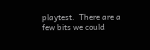playtest.  There are a few bits we could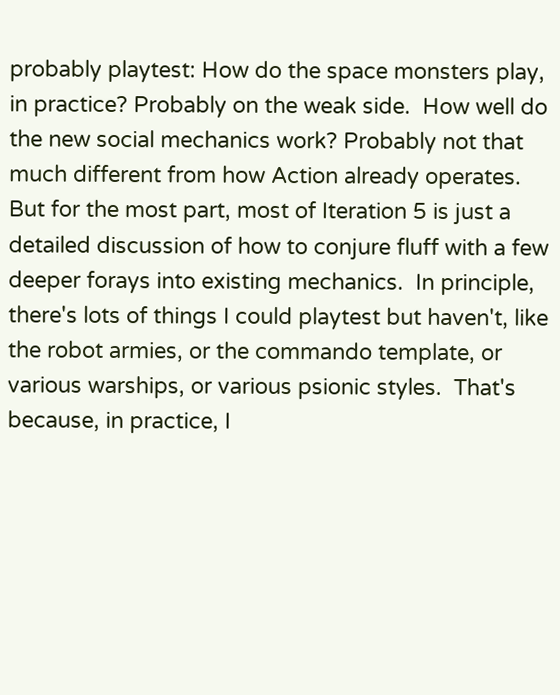probably playtest: How do the space monsters play, in practice? Probably on the weak side.  How well do the new social mechanics work? Probably not that much different from how Action already operates.  But for the most part, most of Iteration 5 is just a detailed discussion of how to conjure fluff with a few deeper forays into existing mechanics.  In principle, there's lots of things I could playtest but haven't, like the robot armies, or the commando template, or various warships, or various psionic styles.  That's because, in practice, I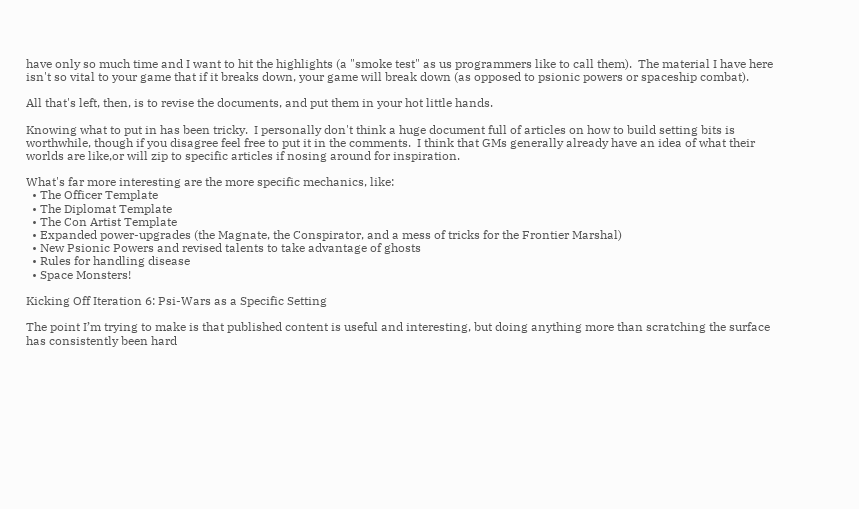have only so much time and I want to hit the highlights (a "smoke test" as us programmers like to call them).  The material I have here isn't so vital to your game that if it breaks down, your game will break down (as opposed to psionic powers or spaceship combat).

All that's left, then, is to revise the documents, and put them in your hot little hands.

Knowing what to put in has been tricky.  I personally don't think a huge document full of articles on how to build setting bits is worthwhile, though if you disagree feel free to put it in the comments.  I think that GMs generally already have an idea of what their worlds are like,or will zip to specific articles if nosing around for inspiration.

What's far more interesting are the more specific mechanics, like:
  • The Officer Template
  • The Diplomat Template
  • The Con Artist Template
  • Expanded power-upgrades (the Magnate, the Conspirator, and a mess of tricks for the Frontier Marshal)
  • New Psionic Powers and revised talents to take advantage of ghosts
  • Rules for handling disease
  • Space Monsters!

Kicking Off Iteration 6: Psi-Wars as a Specific Setting

The point I’m trying to make is that published content is useful and interesting, but doing anything more than scratching the surface has consistently been hard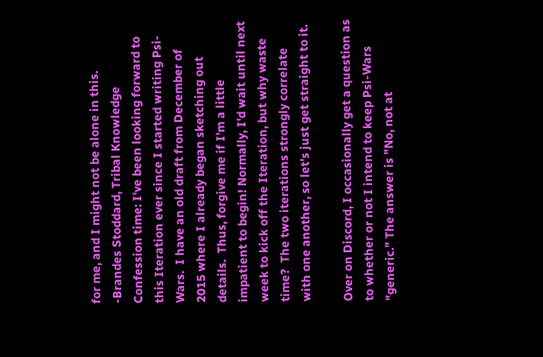for me, and I might not be alone in this.
-Brandes Stoddard, Tribal Knowledge
Confession time: I've been looking forward to this Iteration ever since I started writing Psi-Wars.  I have an old draft from December of 2015 where I already began sketching out details.  Thus, forgive me if I'm a little impatient to begin! Normally, I'd wait until next week to kick off the Iteration, but why waste time?  The two iterations strongly correlate with one another, so let's just get straight to it.

Over on Discord, I occasionally get a question as to whether or not I intend to keep Psi-Wars "generic." The answer is "No, not at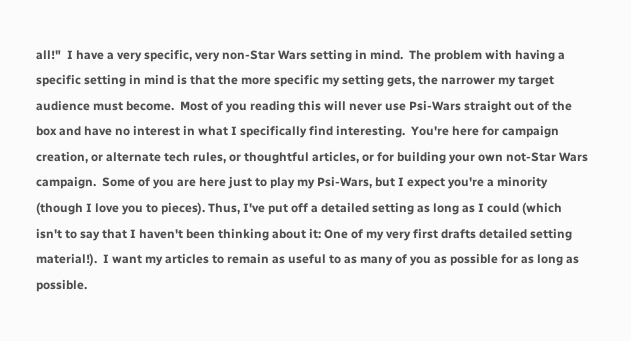all!"  I have a very specific, very non-Star Wars setting in mind.  The problem with having a specific setting in mind is that the more specific my setting gets, the narrower my target audience must become.  Most of you reading this will never use Psi-Wars straight out of the box and have no interest in what I specifically find interesting.  You're here for campaign creation, or alternate tech rules, or thoughtful articles, or for building your own not-Star Wars campaign.  Some of you are here just to play my Psi-Wars, but I expect you're a minority (though I love you to pieces). Thus, I've put off a detailed setting as long as I could (which isn't to say that I haven't been thinking about it: One of my very first drafts detailed setting material!).  I want my articles to remain as useful to as many of you as possible for as long as possible.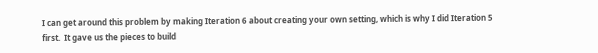I can get around this problem by making Iteration 6 about creating your own setting, which is why I did Iteration 5 first.  It gave us the pieces to build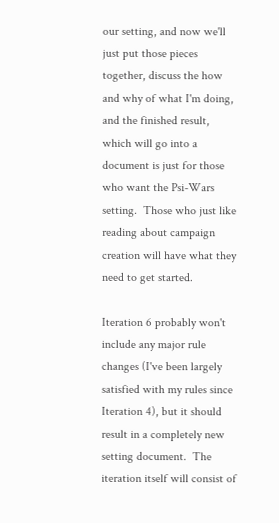our setting, and now we'll just put those pieces together, discuss the how and why of what I'm doing, and the finished result, which will go into a document is just for those who want the Psi-Wars setting.  Those who just like reading about campaign creation will have what they need to get started.

Iteration 6 probably won't include any major rule changes (I've been largely satisfied with my rules since Iteration 4), but it should result in a completely new setting document.  The iteration itself will consist of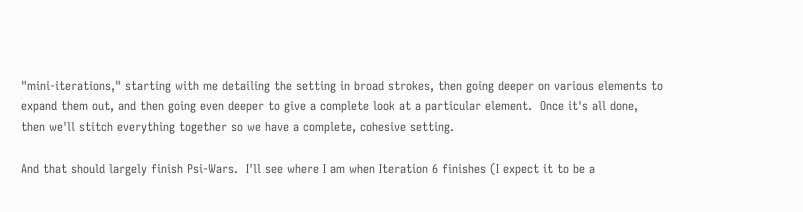"mini-iterations," starting with me detailing the setting in broad strokes, then going deeper on various elements to expand them out, and then going even deeper to give a complete look at a particular element.  Once it's all done, then we'll stitch everything together so we have a complete, cohesive setting.

And that should largely finish Psi-Wars.  I'll see where I am when Iteration 6 finishes (I expect it to be a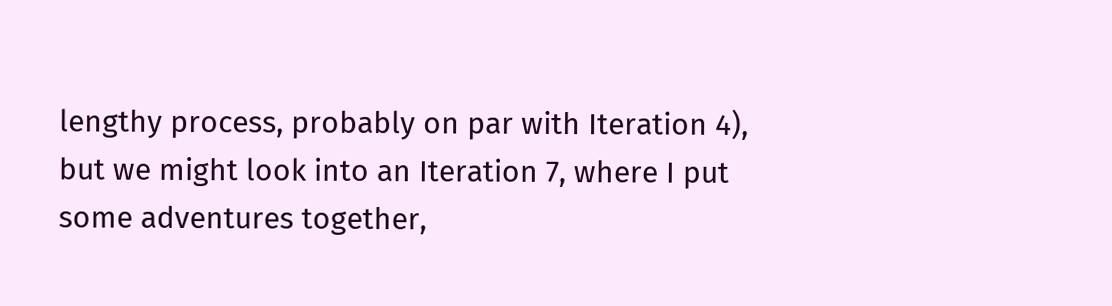lengthy process, probably on par with Iteration 4), but we might look into an Iteration 7, where I put some adventures together,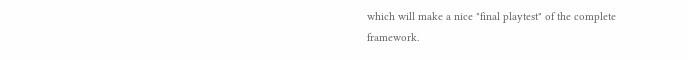which will make a nice "final playtest" of the complete framework.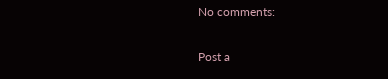No comments:

Post a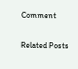Comment

Related Posts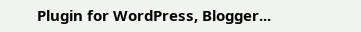Plugin for WordPress, Blogger...